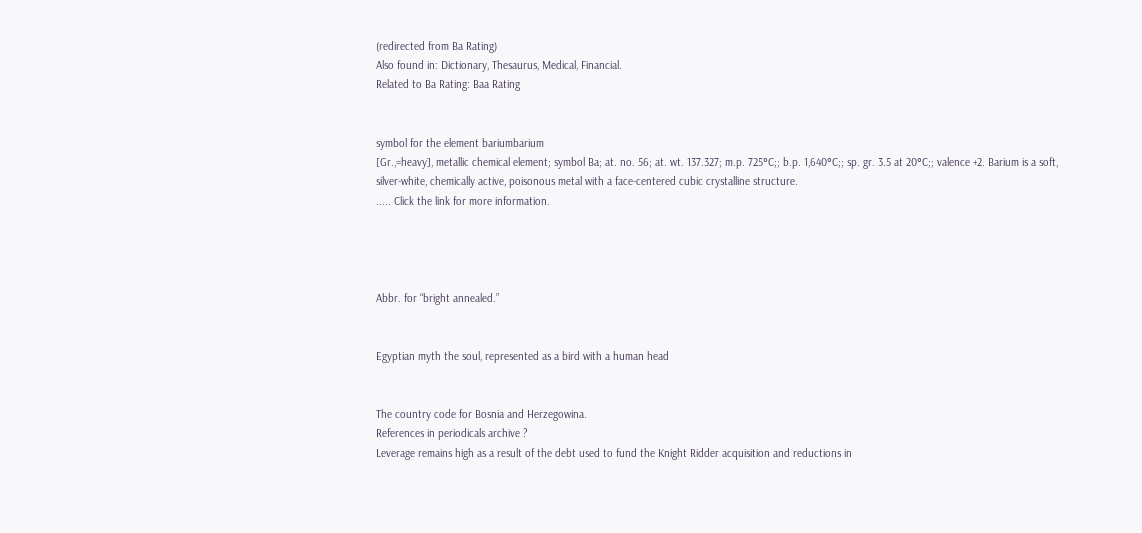(redirected from Ba Rating)
Also found in: Dictionary, Thesaurus, Medical, Financial.
Related to Ba Rating: Baa Rating


symbol for the element bariumbarium
[Gr.,=heavy], metallic chemical element; symbol Ba; at. no. 56; at. wt. 137.327; m.p. 725°C;; b.p. 1,640°C;; sp. gr. 3.5 at 20°C;; valence +2. Barium is a soft, silver-white, chemically active, poisonous metal with a face-centered cubic crystalline structure.
..... Click the link for more information.




Abbr. for “bright annealed.”


Egyptian myth the soul, represented as a bird with a human head


The country code for Bosnia and Herzegowina.
References in periodicals archive ?
Leverage remains high as a result of the debt used to fund the Knight Ridder acquisition and reductions in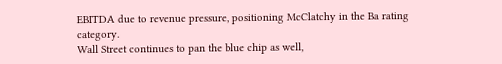EBITDA due to revenue pressure, positioning McClatchy in the Ba rating category.
Wall Street continues to pan the blue chip as well,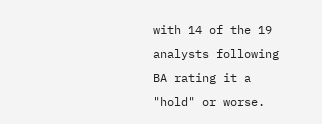with 14 of the 19 analysts following BA rating it a "hold" or worse.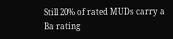Still 20% of rated MUDs carry a Ba rating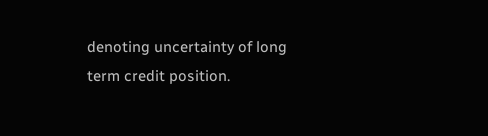denoting uncertainty of long term credit position.